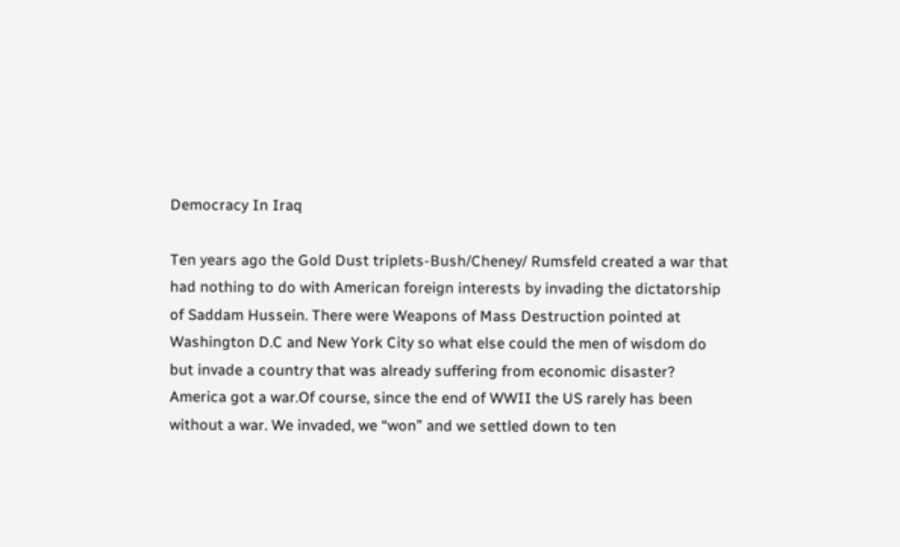Democracy In Iraq

Ten years ago the Gold Dust triplets-Bush/Cheney/ Rumsfeld created a war that had nothing to do with American foreign interests by invading the dictatorship of Saddam Hussein. There were Weapons of Mass Destruction pointed at Washington D.C and New York City so what else could the men of wisdom do but invade a country that was already suffering from economic disaster? America got a war.Of course, since the end of WWII the US rarely has been without a war. We invaded, we “won” and we settled down to ten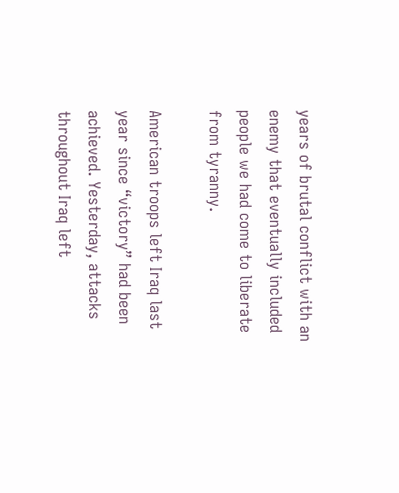years of brutal conflict with an enemy that eventually included people we had come to liberate from tyranny.

American troops left Iraq last year since “victory” had been achieved. Yesterday, attacks throughout Iraq left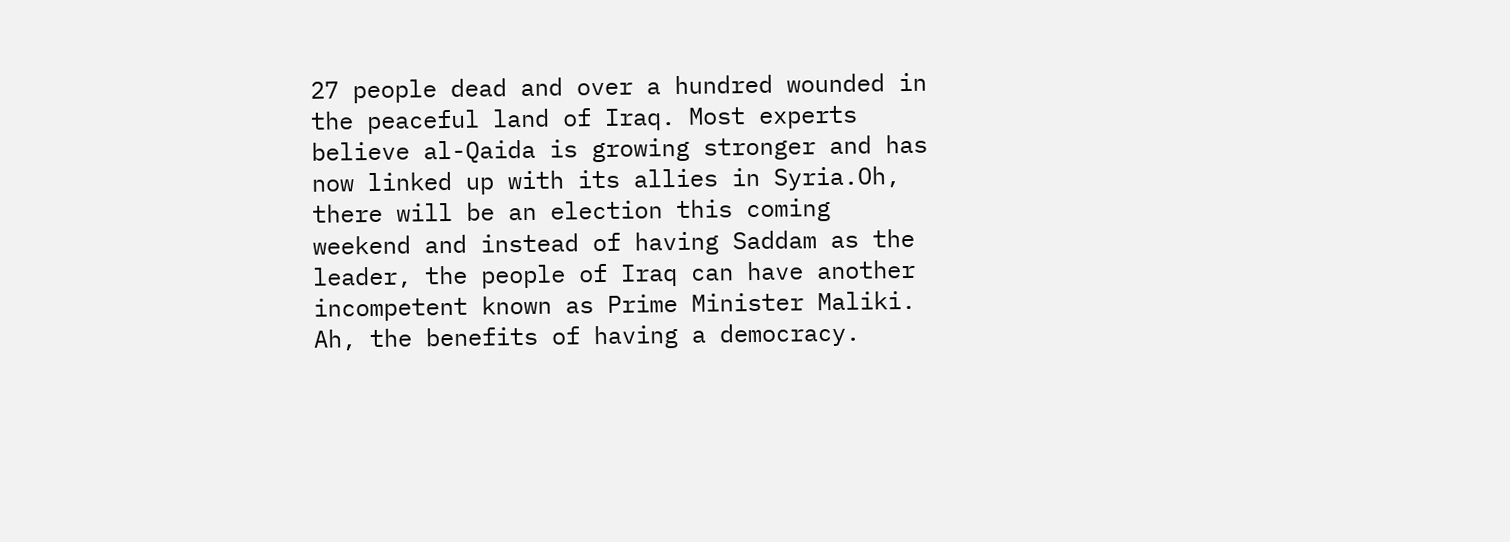27 people dead and over a hundred wounded in the peaceful land of Iraq. Most experts believe al-Qaida is growing stronger and has now linked up with its allies in Syria.Oh, there will be an election this coming weekend and instead of having Saddam as the leader, the people of Iraq can have another incompetent known as Prime Minister Maliki. Ah, the benefits of having a democracy.